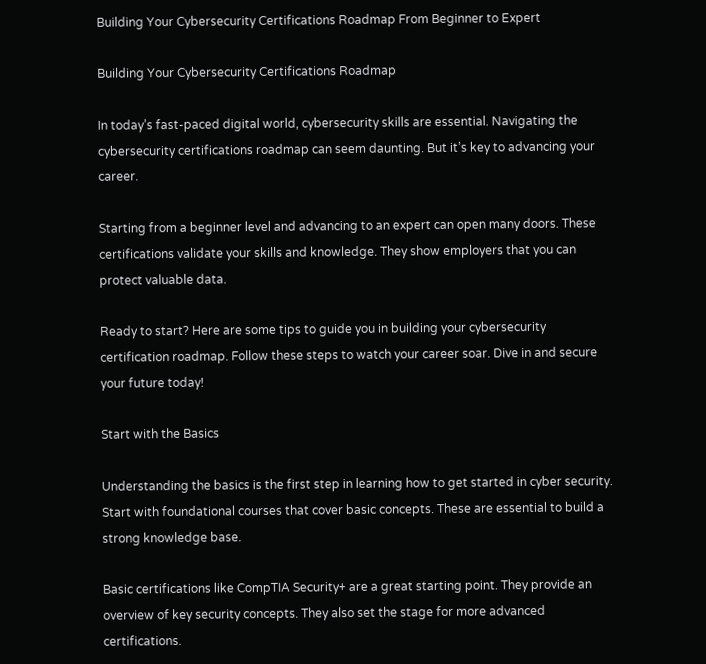Building Your Cybersecurity Certifications Roadmap From Beginner to Expert

Building Your Cybersecurity Certifications Roadmap

In today’s fast-paced digital world, cybersecurity skills are essential. Navigating the cybersecurity certifications roadmap can seem daunting. But it’s key to advancing your career.

Starting from a beginner level and advancing to an expert can open many doors. These certifications validate your skills and knowledge. They show employers that you can protect valuable data.

Ready to start? Here are some tips to guide you in building your cybersecurity certification roadmap. Follow these steps to watch your career soar. Dive in and secure your future today!

Start with the Basics

Understanding the basics is the first step in learning how to get started in cyber security. Start with foundational courses that cover basic concepts. These are essential to build a strong knowledge base.

Basic certifications like CompTIA Security+ are a great starting point. They provide an overview of key security concepts. They also set the stage for more advanced certifications.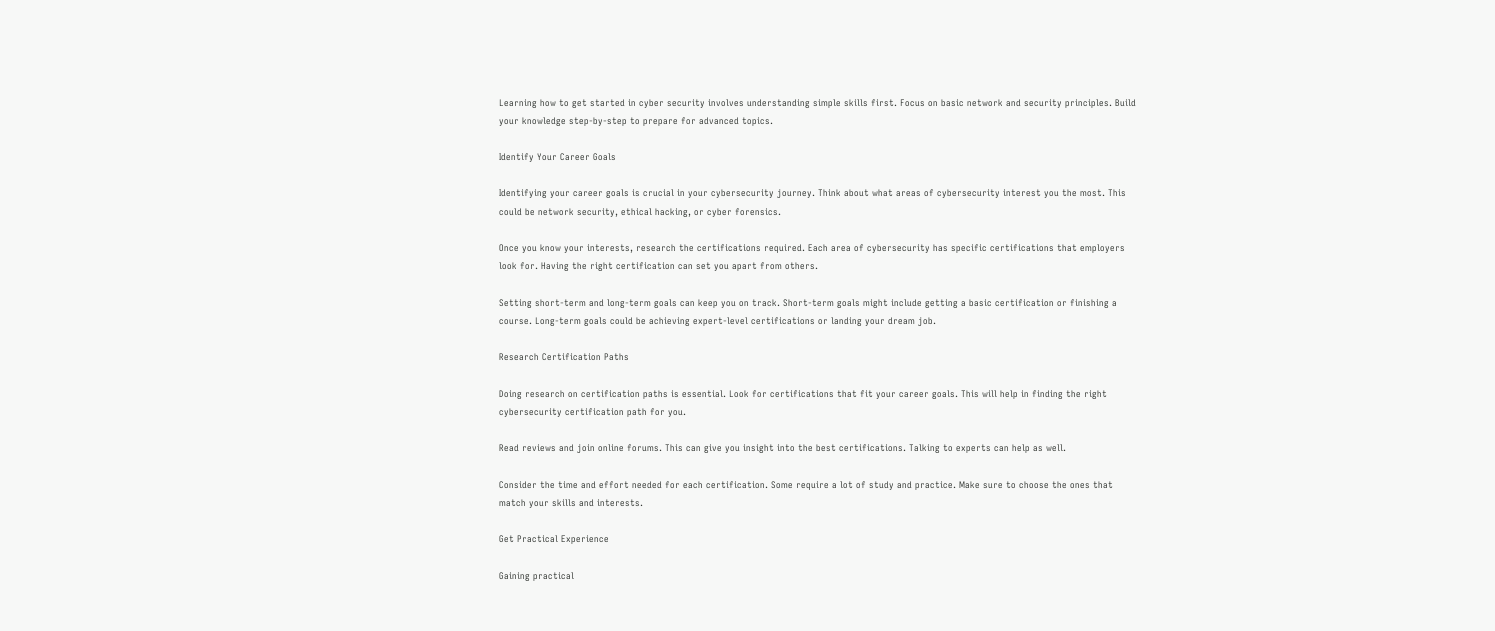Learning how to get started in cyber security involves understanding simple skills first. Focus on basic network and security principles. Build your knowledge step-by-step to prepare for advanced topics.

Identify Your Career Goals

Identifying your career goals is crucial in your cybersecurity journey. Think about what areas of cybersecurity interest you the most. This could be network security, ethical hacking, or cyber forensics.

Once you know your interests, research the certifications required. Each area of cybersecurity has specific certifications that employers look for. Having the right certification can set you apart from others.

Setting short-term and long-term goals can keep you on track. Short-term goals might include getting a basic certification or finishing a course. Long-term goals could be achieving expert-level certifications or landing your dream job.

Research Certification Paths

Doing research on certification paths is essential. Look for certifications that fit your career goals. This will help in finding the right cybersecurity certification path for you.

Read reviews and join online forums. This can give you insight into the best certifications. Talking to experts can help as well.

Consider the time and effort needed for each certification. Some require a lot of study and practice. Make sure to choose the ones that match your skills and interests.

Get Practical Experience

Gaining practical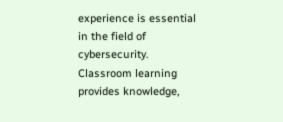experience is essential in the field of cybersecurity. Classroom learning provides knowledge,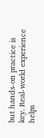but hands-on practice is key. Real-world experience helps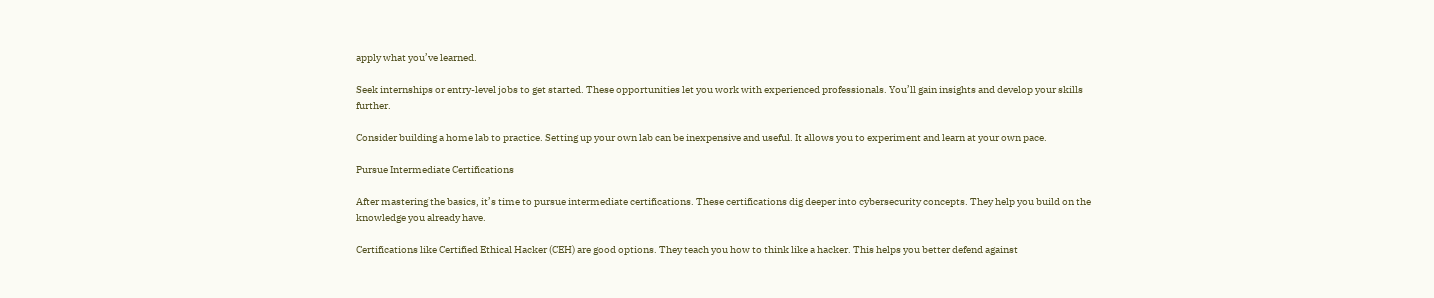apply what you’ve learned.

Seek internships or entry-level jobs to get started. These opportunities let you work with experienced professionals. You’ll gain insights and develop your skills further.

Consider building a home lab to practice. Setting up your own lab can be inexpensive and useful. It allows you to experiment and learn at your own pace.

Pursue Intermediate Certifications

After mastering the basics, it’s time to pursue intermediate certifications. These certifications dig deeper into cybersecurity concepts. They help you build on the knowledge you already have.

Certifications like Certified Ethical Hacker (CEH) are good options. They teach you how to think like a hacker. This helps you better defend against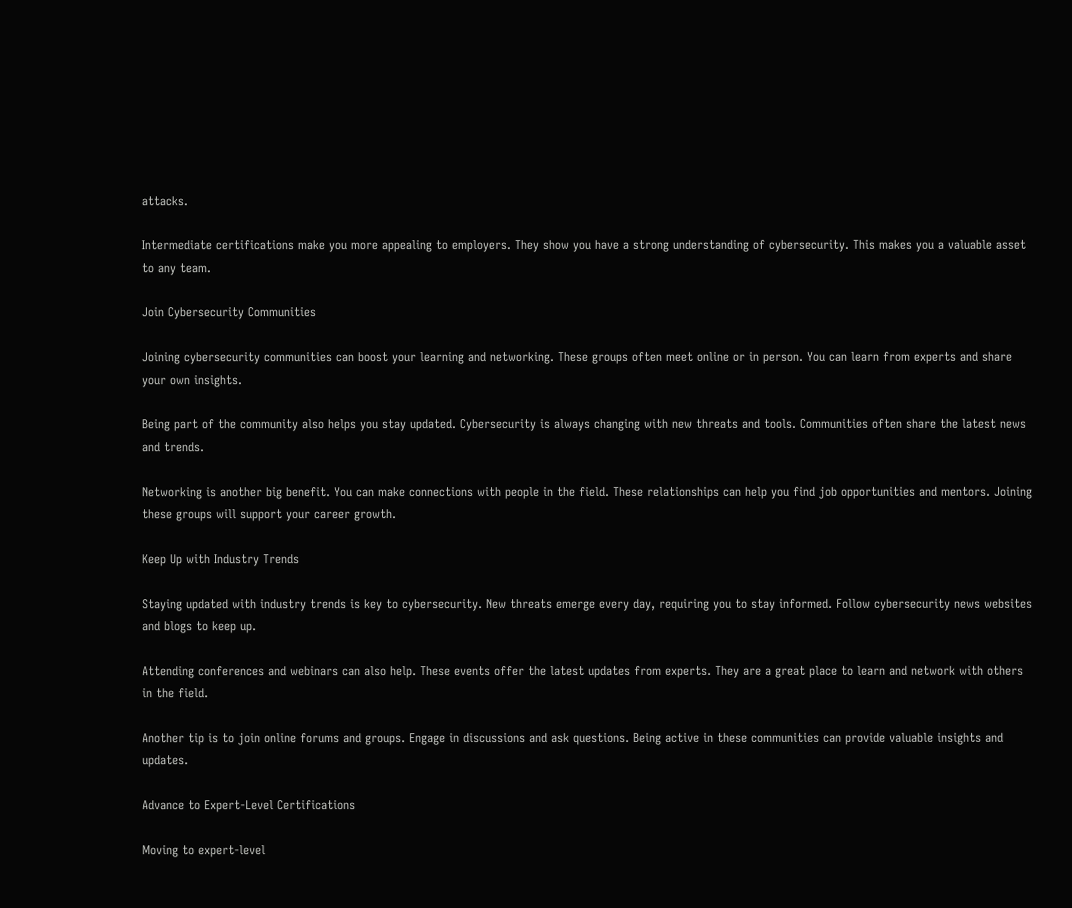attacks.

Intermediate certifications make you more appealing to employers. They show you have a strong understanding of cybersecurity. This makes you a valuable asset to any team.

Join Cybersecurity Communities

Joining cybersecurity communities can boost your learning and networking. These groups often meet online or in person. You can learn from experts and share your own insights.

Being part of the community also helps you stay updated. Cybersecurity is always changing with new threats and tools. Communities often share the latest news and trends.

Networking is another big benefit. You can make connections with people in the field. These relationships can help you find job opportunities and mentors. Joining these groups will support your career growth.

Keep Up with Industry Trends

Staying updated with industry trends is key to cybersecurity. New threats emerge every day, requiring you to stay informed. Follow cybersecurity news websites and blogs to keep up.

Attending conferences and webinars can also help. These events offer the latest updates from experts. They are a great place to learn and network with others in the field.

Another tip is to join online forums and groups. Engage in discussions and ask questions. Being active in these communities can provide valuable insights and updates.

Advance to Expert-Level Certifications

Moving to expert-level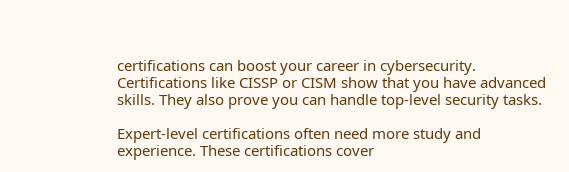certifications can boost your career in cybersecurity. Certifications like CISSP or CISM show that you have advanced skills. They also prove you can handle top-level security tasks.

Expert-level certifications often need more study and experience. These certifications cover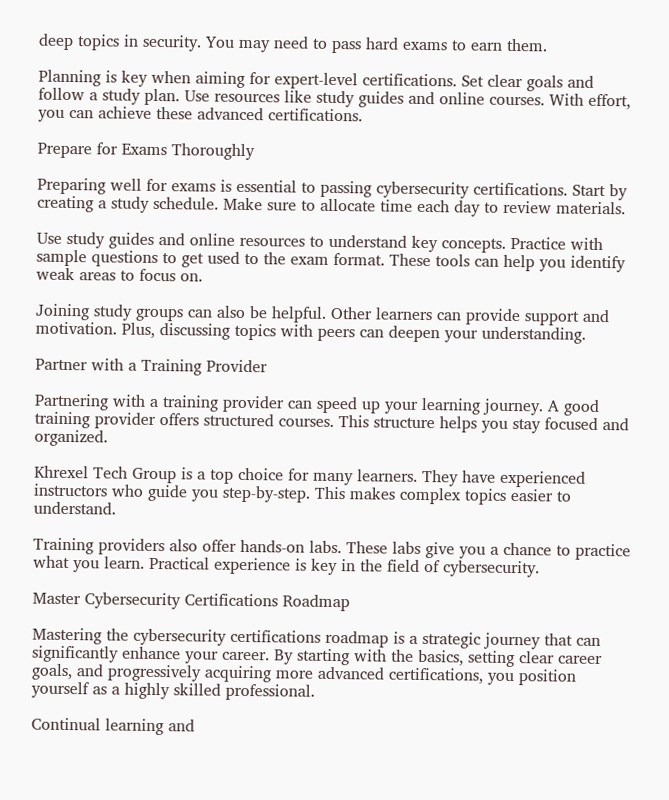deep topics in security. You may need to pass hard exams to earn them.

Planning is key when aiming for expert-level certifications. Set clear goals and follow a study plan. Use resources like study guides and online courses. With effort, you can achieve these advanced certifications.

Prepare for Exams Thoroughly

Preparing well for exams is essential to passing cybersecurity certifications. Start by creating a study schedule. Make sure to allocate time each day to review materials.

Use study guides and online resources to understand key concepts. Practice with sample questions to get used to the exam format. These tools can help you identify weak areas to focus on.

Joining study groups can also be helpful. Other learners can provide support and motivation. Plus, discussing topics with peers can deepen your understanding.

Partner with a Training Provider

Partnering with a training provider can speed up your learning journey. A good training provider offers structured courses. This structure helps you stay focused and organized.

Khrexel Tech Group is a top choice for many learners. They have experienced instructors who guide you step-by-step. This makes complex topics easier to understand.

Training providers also offer hands-on labs. These labs give you a chance to practice what you learn. Practical experience is key in the field of cybersecurity.

Master Cybersecurity Certifications Roadmap

Mastering the cybersecurity certifications roadmap is a strategic journey that can significantly enhance your career. By starting with the basics, setting clear career goals, and progressively acquiring more advanced certifications, you position yourself as a highly skilled professional.

Continual learning and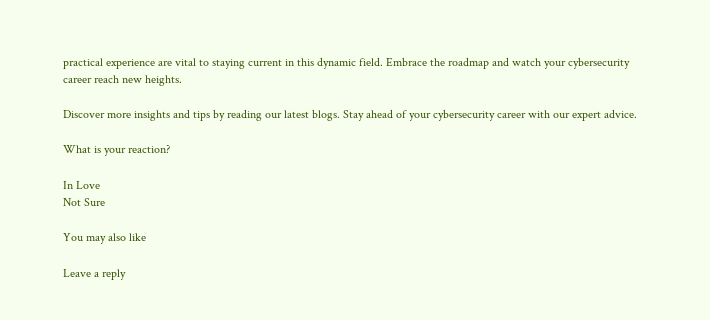practical experience are vital to staying current in this dynamic field. Embrace the roadmap and watch your cybersecurity career reach new heights.

Discover more insights and tips by reading our latest blogs. Stay ahead of your cybersecurity career with our expert advice.

What is your reaction?

In Love
Not Sure

You may also like

Leave a reply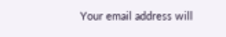Your email address will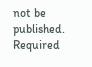not be published. Required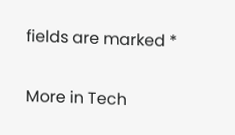fields are marked *

More in Tech